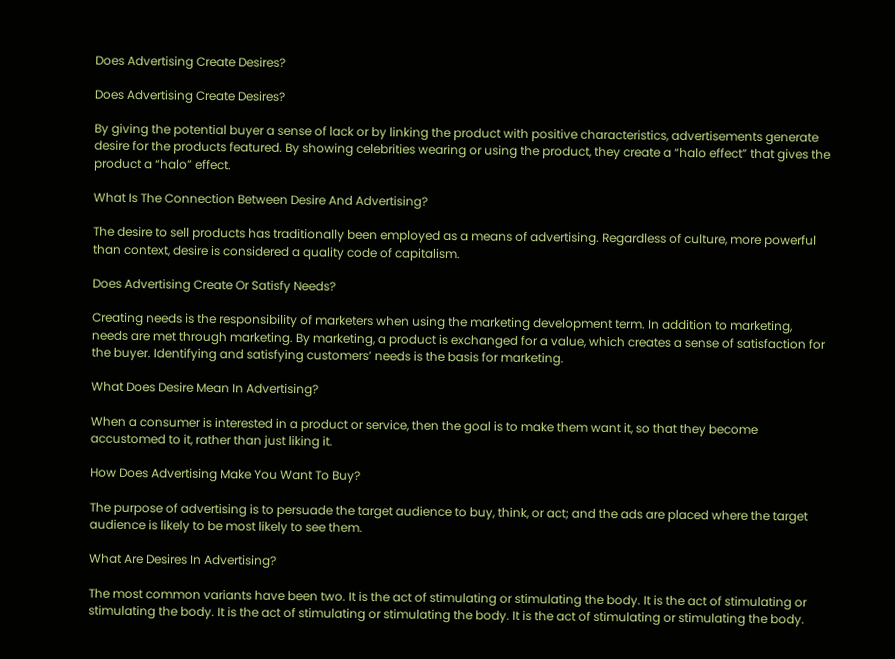Does Advertising Create Desires?

Does Advertising Create Desires?

By giving the potential buyer a sense of lack or by linking the product with positive characteristics, advertisements generate desire for the products featured. By showing celebrities wearing or using the product, they create a “halo effect” that gives the product a “halo” effect.

What Is The Connection Between Desire And Advertising?

The desire to sell products has traditionally been employed as a means of advertising. Regardless of culture, more powerful than context, desire is considered a quality code of capitalism.

Does Advertising Create Or Satisfy Needs?

Creating needs is the responsibility of marketers when using the marketing development term. In addition to marketing, needs are met through marketing. By marketing, a product is exchanged for a value, which creates a sense of satisfaction for the buyer. Identifying and satisfying customers’ needs is the basis for marketing.

What Does Desire Mean In Advertising?

When a consumer is interested in a product or service, then the goal is to make them want it, so that they become accustomed to it, rather than just liking it.

How Does Advertising Make You Want To Buy?

The purpose of advertising is to persuade the target audience to buy, think, or act; and the ads are placed where the target audience is likely to be most likely to see them.

What Are Desires In Advertising?

The most common variants have been two. It is the act of stimulating or stimulating the body. It is the act of stimulating or stimulating the body. It is the act of stimulating or stimulating the body. It is the act of stimulating or stimulating the body.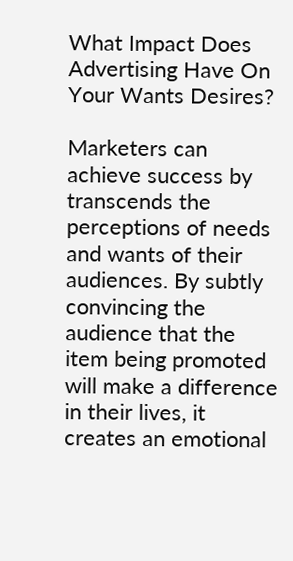What Impact Does Advertising Have On Your Wants Desires?

Marketers can achieve success by transcends the perceptions of needs and wants of their audiences. By subtly convincing the audience that the item being promoted will make a difference in their lives, it creates an emotional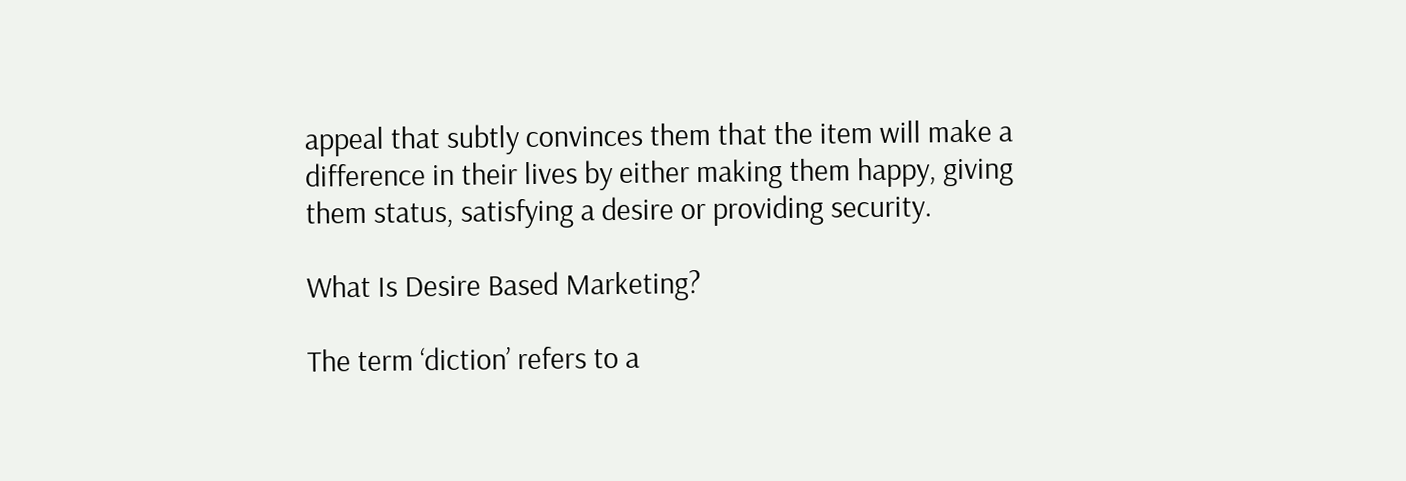appeal that subtly convinces them that the item will make a difference in their lives by either making them happy, giving them status, satisfying a desire or providing security.

What Is Desire Based Marketing?

The term ‘diction’ refers to a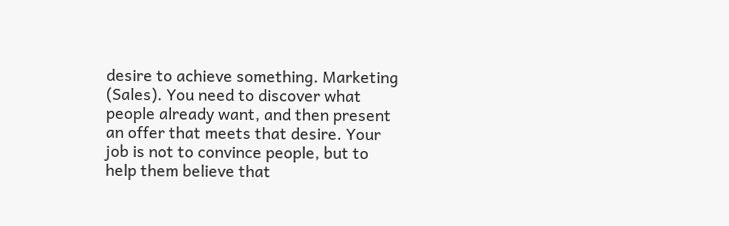desire to achieve something. Marketing (Sales). You need to discover what people already want, and then present an offer that meets that desire. Your job is not to convince people, but to help them believe that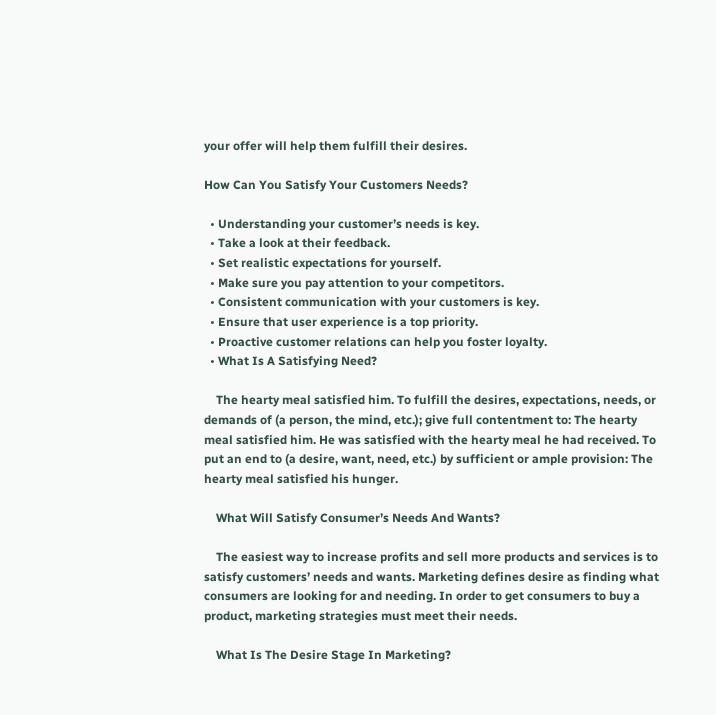your offer will help them fulfill their desires.

How Can You Satisfy Your Customers Needs?

  • Understanding your customer’s needs is key.
  • Take a look at their feedback.
  • Set realistic expectations for yourself.
  • Make sure you pay attention to your competitors.
  • Consistent communication with your customers is key.
  • Ensure that user experience is a top priority.
  • Proactive customer relations can help you foster loyalty.
  • What Is A Satisfying Need?

    The hearty meal satisfied him. To fulfill the desires, expectations, needs, or demands of (a person, the mind, etc.); give full contentment to: The hearty meal satisfied him. He was satisfied with the hearty meal he had received. To put an end to (a desire, want, need, etc.) by sufficient or ample provision: The hearty meal satisfied his hunger.

    What Will Satisfy Consumer’s Needs And Wants?

    The easiest way to increase profits and sell more products and services is to satisfy customers’ needs and wants. Marketing defines desire as finding what consumers are looking for and needing. In order to get consumers to buy a product, marketing strategies must meet their needs.

    What Is The Desire Stage In Marketing?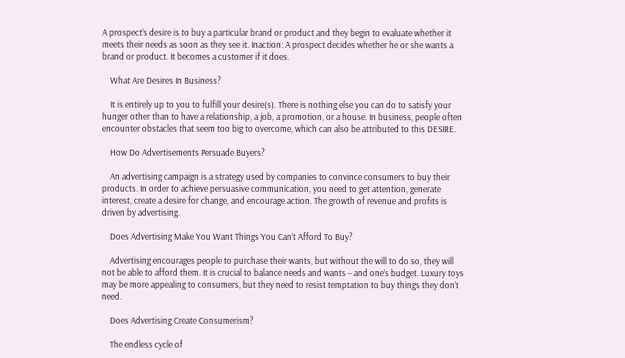A prospect’s desire is to buy a particular brand or product and they begin to evaluate whether it meets their needs as soon as they see it. Inaction: A prospect decides whether he or she wants a brand or product. It becomes a customer if it does.

    What Are Desires In Business?

    It is entirely up to you to fulfill your desire(s). There is nothing else you can do to satisfy your hunger other than to have a relationship, a job, a promotion, or a house. In business, people often encounter obstacles that seem too big to overcome, which can also be attributed to this DESIRE.

    How Do Advertisements Persuade Buyers?

    An advertising campaign is a strategy used by companies to convince consumers to buy their products. In order to achieve persuasive communication, you need to get attention, generate interest, create a desire for change, and encourage action. The growth of revenue and profits is driven by advertising.

    Does Advertising Make You Want Things You Can’t Afford To Buy?

    Advertising encourages people to purchase their wants, but without the will to do so, they will not be able to afford them. It is crucial to balance needs and wants – and one’s budget. Luxury toys may be more appealing to consumers, but they need to resist temptation to buy things they don’t need.

    Does Advertising Create Consumerism?

    The endless cycle of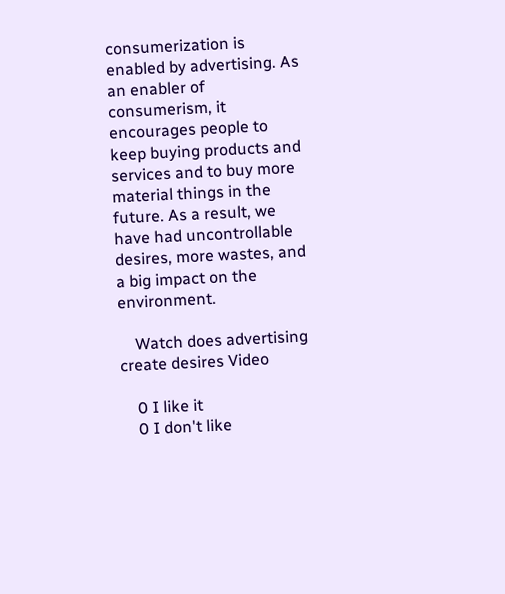consumerization is enabled by advertising. As an enabler of consumerism, it encourages people to keep buying products and services and to buy more material things in the future. As a result, we have had uncontrollable desires, more wastes, and a big impact on the environment.

    Watch does advertising create desires Video

    0 I like it
    0 I don't like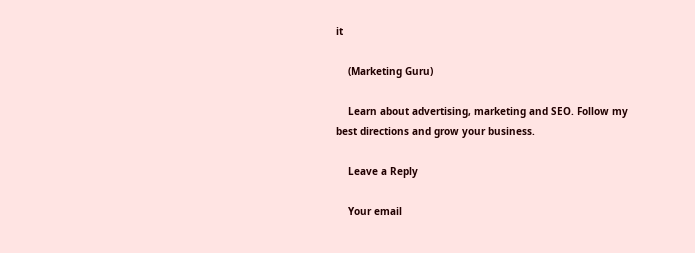it

    (Marketing Guru)

    Learn about advertising, marketing and SEO. Follow my best directions and grow your business.

    Leave a Reply

    Your email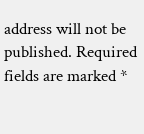address will not be published. Required fields are marked *